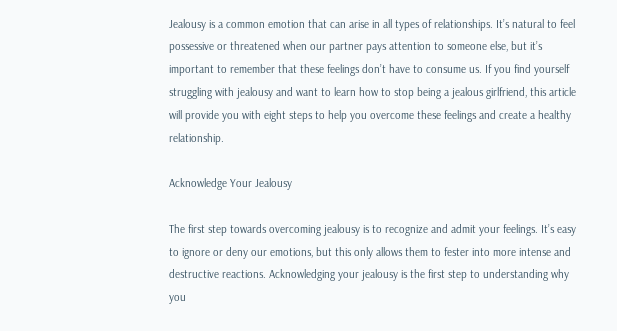Jealousy is a common emotion that can arise in all types of relationships. It’s natural to feel possessive or threatened when our partner pays attention to someone else, but it’s important to remember that these feelings don’t have to consume us. If you find yourself struggling with jealousy and want to learn how to stop being a jealous girlfriend, this article will provide you with eight steps to help you overcome these feelings and create a healthy relationship.

Acknowledge Your Jealousy

The first step towards overcoming jealousy is to recognize and admit your feelings. It’s easy to ignore or deny our emotions, but this only allows them to fester into more intense and destructive reactions. Acknowledging your jealousy is the first step to understanding why you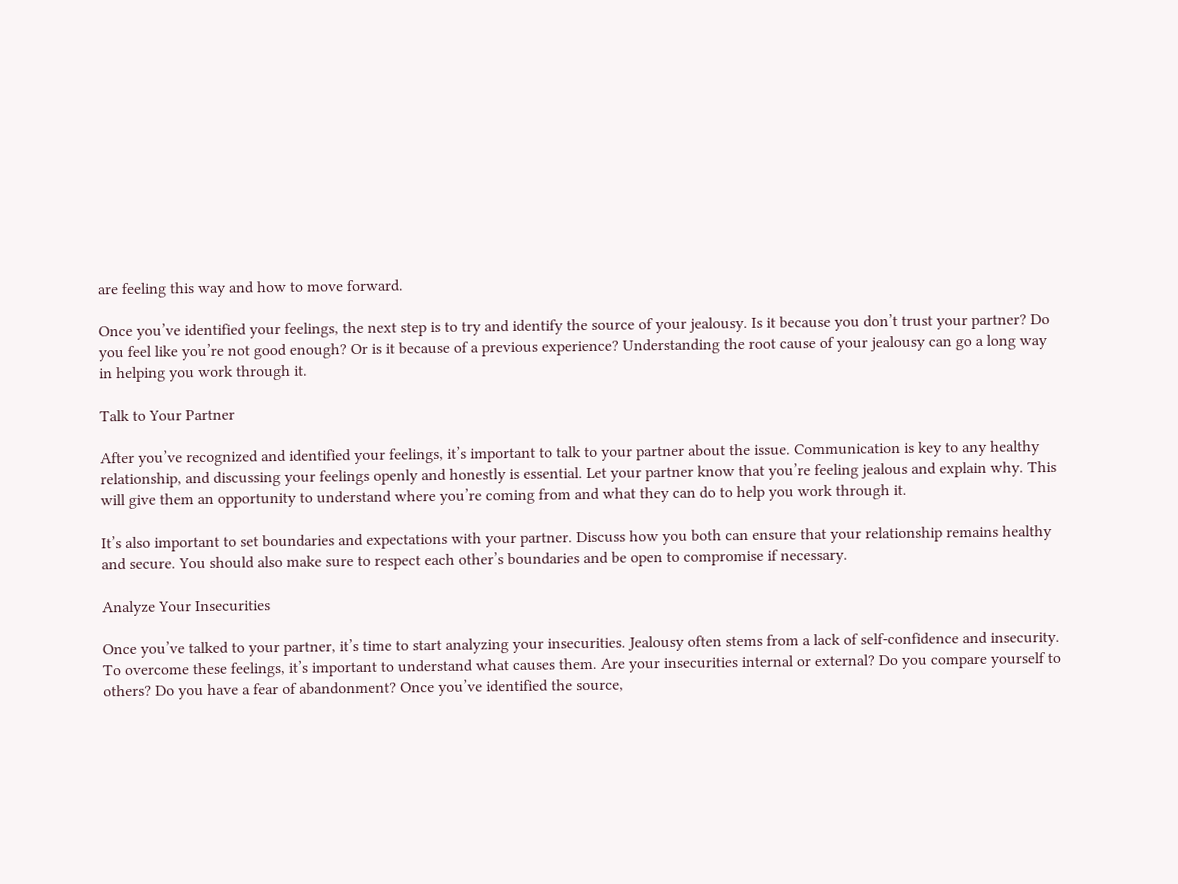are feeling this way and how to move forward.

Once you’ve identified your feelings, the next step is to try and identify the source of your jealousy. Is it because you don’t trust your partner? Do you feel like you’re not good enough? Or is it because of a previous experience? Understanding the root cause of your jealousy can go a long way in helping you work through it.

Talk to Your Partner

After you’ve recognized and identified your feelings, it’s important to talk to your partner about the issue. Communication is key to any healthy relationship, and discussing your feelings openly and honestly is essential. Let your partner know that you’re feeling jealous and explain why. This will give them an opportunity to understand where you’re coming from and what they can do to help you work through it.

It’s also important to set boundaries and expectations with your partner. Discuss how you both can ensure that your relationship remains healthy and secure. You should also make sure to respect each other’s boundaries and be open to compromise if necessary.

Analyze Your Insecurities

Once you’ve talked to your partner, it’s time to start analyzing your insecurities. Jealousy often stems from a lack of self-confidence and insecurity. To overcome these feelings, it’s important to understand what causes them. Are your insecurities internal or external? Do you compare yourself to others? Do you have a fear of abandonment? Once you’ve identified the source,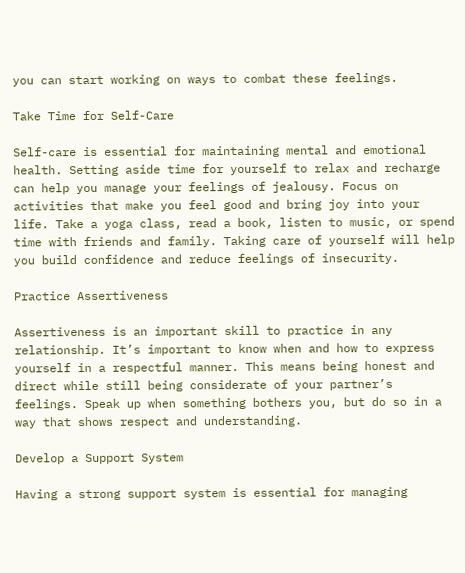you can start working on ways to combat these feelings.

Take Time for Self-Care

Self-care is essential for maintaining mental and emotional health. Setting aside time for yourself to relax and recharge can help you manage your feelings of jealousy. Focus on activities that make you feel good and bring joy into your life. Take a yoga class, read a book, listen to music, or spend time with friends and family. Taking care of yourself will help you build confidence and reduce feelings of insecurity.

Practice Assertiveness

Assertiveness is an important skill to practice in any relationship. It’s important to know when and how to express yourself in a respectful manner. This means being honest and direct while still being considerate of your partner’s feelings. Speak up when something bothers you, but do so in a way that shows respect and understanding.

Develop a Support System

Having a strong support system is essential for managing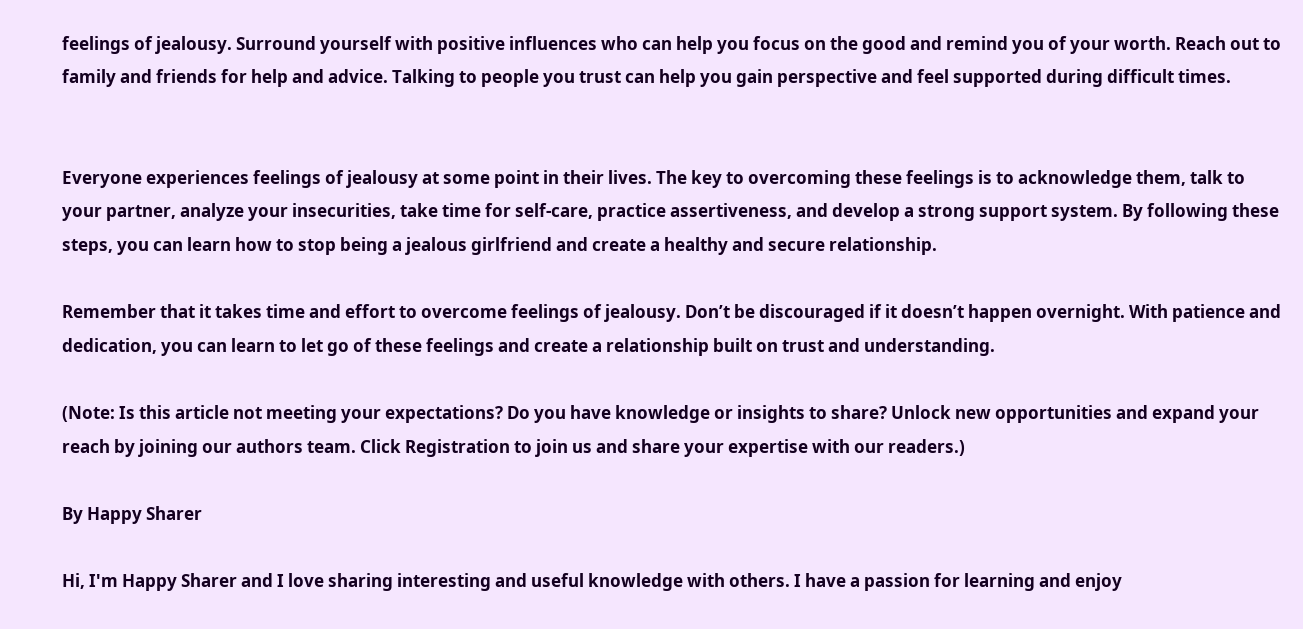feelings of jealousy. Surround yourself with positive influences who can help you focus on the good and remind you of your worth. Reach out to family and friends for help and advice. Talking to people you trust can help you gain perspective and feel supported during difficult times.


Everyone experiences feelings of jealousy at some point in their lives. The key to overcoming these feelings is to acknowledge them, talk to your partner, analyze your insecurities, take time for self-care, practice assertiveness, and develop a strong support system. By following these steps, you can learn how to stop being a jealous girlfriend and create a healthy and secure relationship.

Remember that it takes time and effort to overcome feelings of jealousy. Don’t be discouraged if it doesn’t happen overnight. With patience and dedication, you can learn to let go of these feelings and create a relationship built on trust and understanding.

(Note: Is this article not meeting your expectations? Do you have knowledge or insights to share? Unlock new opportunities and expand your reach by joining our authors team. Click Registration to join us and share your expertise with our readers.)

By Happy Sharer

Hi, I'm Happy Sharer and I love sharing interesting and useful knowledge with others. I have a passion for learning and enjoy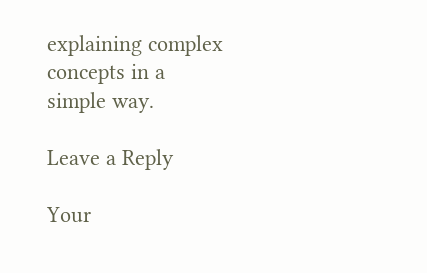explaining complex concepts in a simple way.

Leave a Reply

Your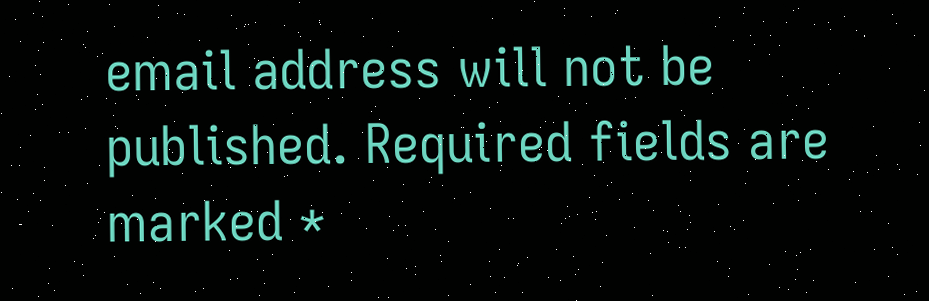email address will not be published. Required fields are marked *